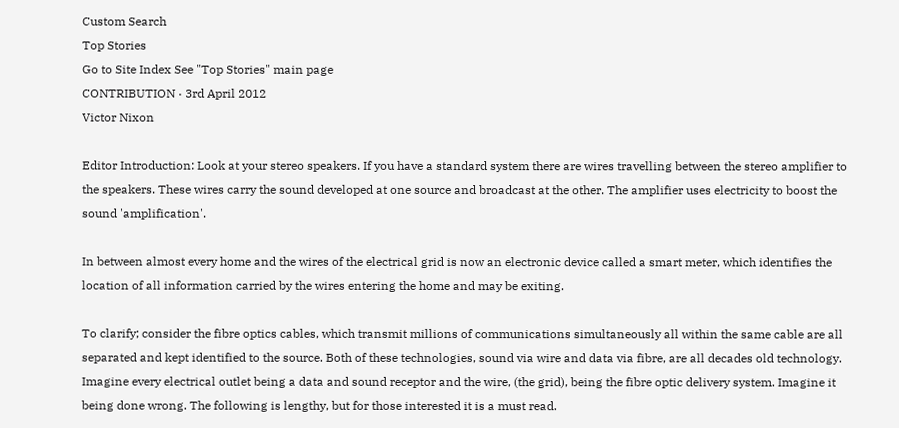Custom Search
Top Stories
Go to Site Index See "Top Stories" main page
CONTRIBUTION · 3rd April 2012
Victor Nixon

Editor Introduction: Look at your stereo speakers. If you have a standard system there are wires travelling between the stereo amplifier to the speakers. These wires carry the sound developed at one source and broadcast at the other. The amplifier uses electricity to boost the sound 'amplification'.

In between almost every home and the wires of the electrical grid is now an electronic device called a smart meter, which identifies the location of all information carried by the wires entering the home and may be exiting.

To clarify; consider the fibre optics cables, which transmit millions of communications simultaneously all within the same cable are all separated and kept identified to the source. Both of these technologies, sound via wire and data via fibre, are all decades old technology. Imagine every electrical outlet being a data and sound receptor and the wire, (the grid), being the fibre optic delivery system. Imagine it being done wrong. The following is lengthy, but for those interested it is a must read.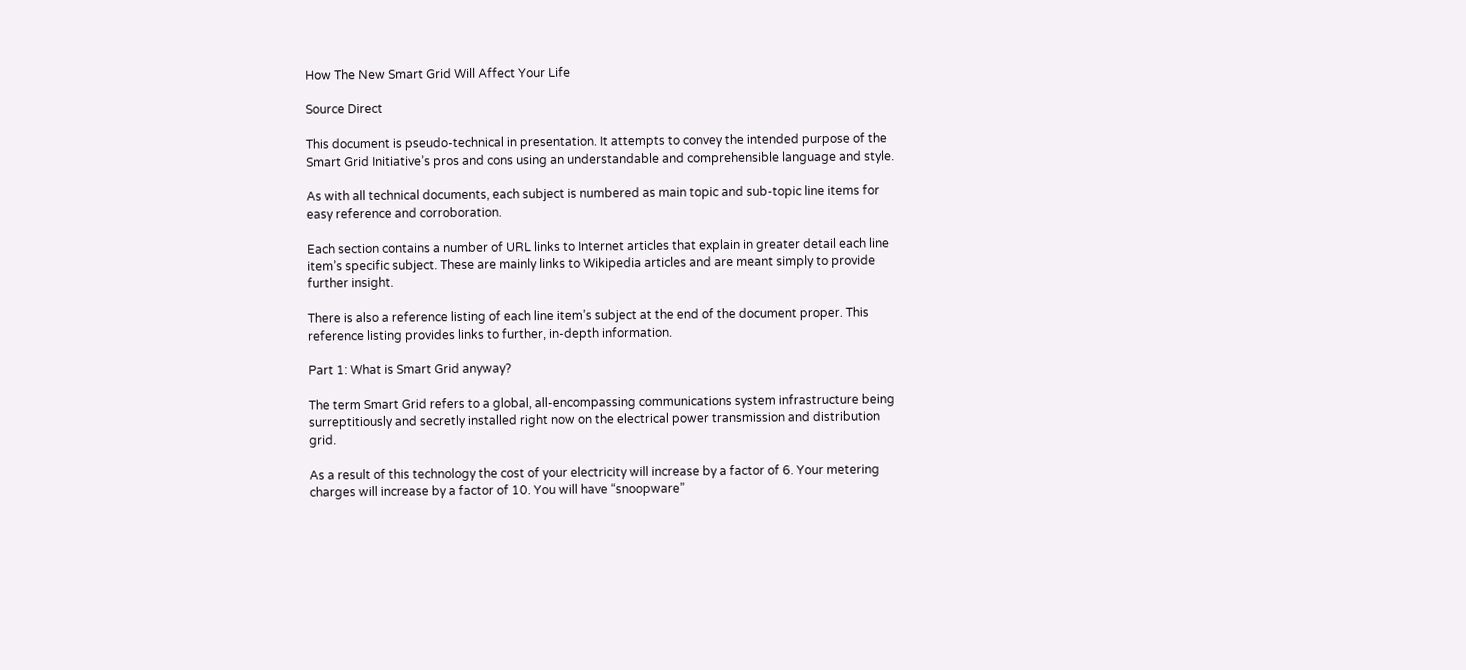How The New Smart Grid Will Affect Your Life

Source Direct

This document is pseudo-technical in presentation. It attempts to convey the intended purpose of the Smart Grid Initiative’s pros and cons using an understandable and comprehensible language and style.

As with all technical documents, each subject is numbered as main topic and sub-topic line items for easy reference and corroboration.

Each section contains a number of URL links to Internet articles that explain in greater detail each line item’s specific subject. These are mainly links to Wikipedia articles and are meant simply to provide further insight.

There is also a reference listing of each line item’s subject at the end of the document proper. This reference listing provides links to further, in-depth information.

Part 1: What is Smart Grid anyway?

The term Smart Grid refers to a global, all-encompassing communications system infrastructure being surreptitiously and secretly installed right now on the electrical power transmission and distribution grid.

As a result of this technology the cost of your electricity will increase by a factor of 6. Your metering charges will increase by a factor of 10. You will have “snoopware”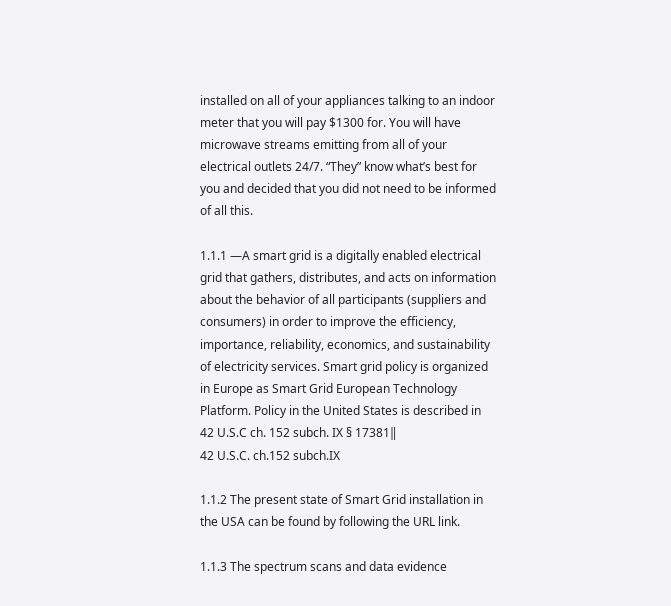installed on all of your appliances talking to an indoor meter that you will pay $1300 for. You will have microwave streams emitting from all of your electrical outlets 24/7. “They” know what’s best for you and decided that you did not need to be informed of all this.

1.1.1 ―A smart grid is a digitally enabled electrical grid that gathers, distributes, and acts on information about the behavior of all participants (suppliers and consumers) in order to improve the efficiency, importance, reliability, economics, and sustainability of electricity services. Smart grid policy is organized in Europe as Smart Grid European Technology Platform. Policy in the United States is described in 42 U.S.C ch. 152 subch. IX § 17381‖
42 U.S.C. ch.152 subch.IX

1.1.2 The present state of Smart Grid installation in the USA can be found by following the URL link.

1.1.3 The spectrum scans and data evidence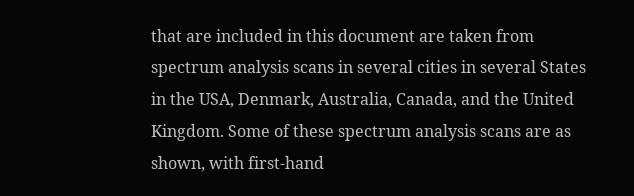that are included in this document are taken from spectrum analysis scans in several cities in several States in the USA, Denmark, Australia, Canada, and the United Kingdom. Some of these spectrum analysis scans are as shown, with first-hand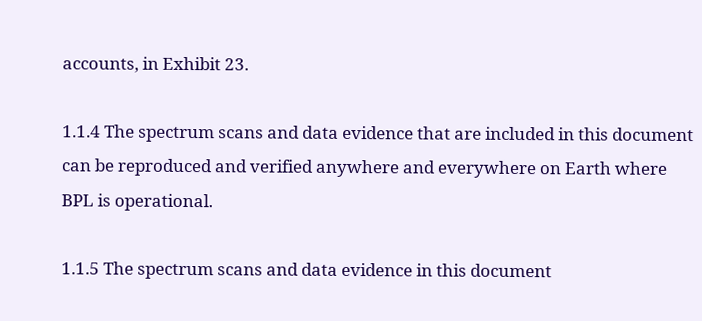accounts, in Exhibit 23.

1.1.4 The spectrum scans and data evidence that are included in this document can be reproduced and verified anywhere and everywhere on Earth where BPL is operational.

1.1.5 The spectrum scans and data evidence in this document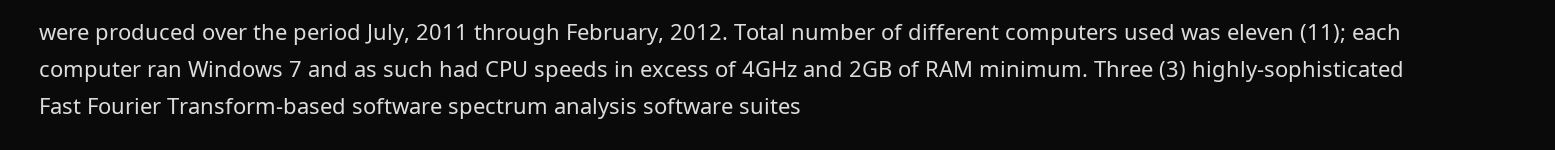were produced over the period July, 2011 through February, 2012. Total number of different computers used was eleven (11); each computer ran Windows 7 and as such had CPU speeds in excess of 4GHz and 2GB of RAM minimum. Three (3) highly-sophisticated Fast Fourier Transform-based software spectrum analysis software suites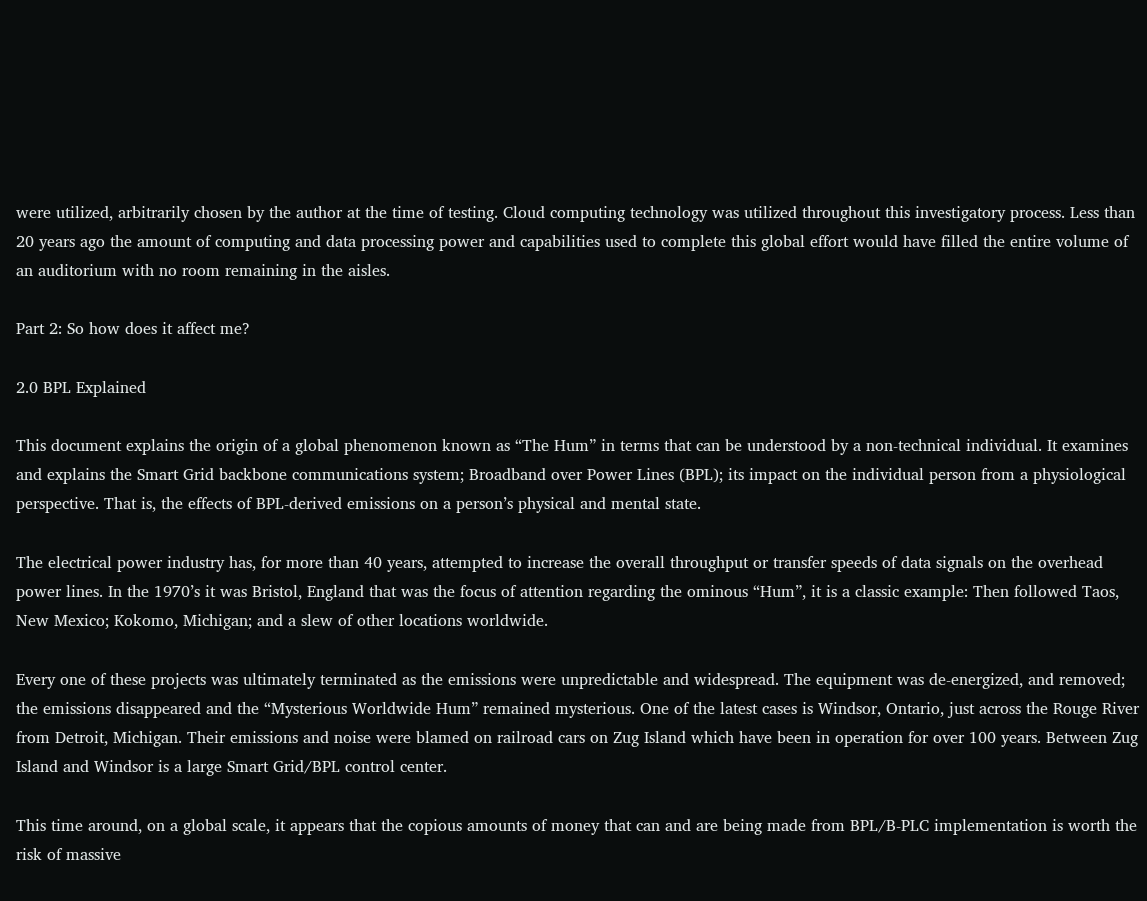were utilized, arbitrarily chosen by the author at the time of testing. Cloud computing technology was utilized throughout this investigatory process. Less than 20 years ago the amount of computing and data processing power and capabilities used to complete this global effort would have filled the entire volume of an auditorium with no room remaining in the aisles.

Part 2: So how does it affect me?

2.0 BPL Explained

This document explains the origin of a global phenomenon known as “The Hum” in terms that can be understood by a non-technical individual. It examines and explains the Smart Grid backbone communications system; Broadband over Power Lines (BPL); its impact on the individual person from a physiological perspective. That is, the effects of BPL-derived emissions on a person’s physical and mental state.

The electrical power industry has, for more than 40 years, attempted to increase the overall throughput or transfer speeds of data signals on the overhead power lines. In the 1970’s it was Bristol, England that was the focus of attention regarding the ominous “Hum”, it is a classic example: Then followed Taos, New Mexico; Kokomo, Michigan; and a slew of other locations worldwide.

Every one of these projects was ultimately terminated as the emissions were unpredictable and widespread. The equipment was de-energized, and removed; the emissions disappeared and the “Mysterious Worldwide Hum” remained mysterious. One of the latest cases is Windsor, Ontario, just across the Rouge River from Detroit, Michigan. Their emissions and noise were blamed on railroad cars on Zug Island which have been in operation for over 100 years. Between Zug Island and Windsor is a large Smart Grid/BPL control center.

This time around, on a global scale, it appears that the copious amounts of money that can and are being made from BPL/B-PLC implementation is worth the risk of massive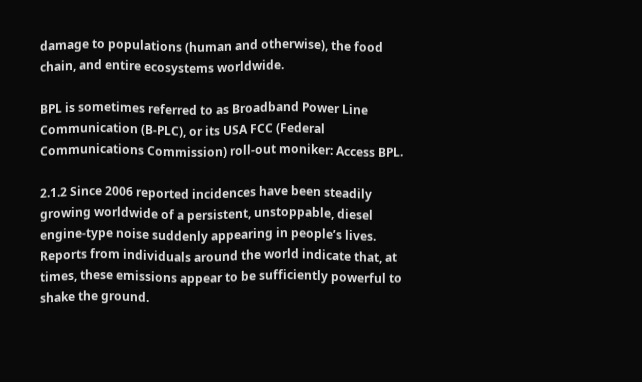damage to populations (human and otherwise), the food chain, and entire ecosystems worldwide.

BPL is sometimes referred to as Broadband Power Line Communication (B-PLC), or its USA FCC (Federal Communications Commission) roll-out moniker: Access BPL.

2.1.2 Since 2006 reported incidences have been steadily growing worldwide of a persistent, unstoppable, diesel engine-type noise suddenly appearing in people’s lives. Reports from individuals around the world indicate that, at times, these emissions appear to be sufficiently powerful to shake the ground.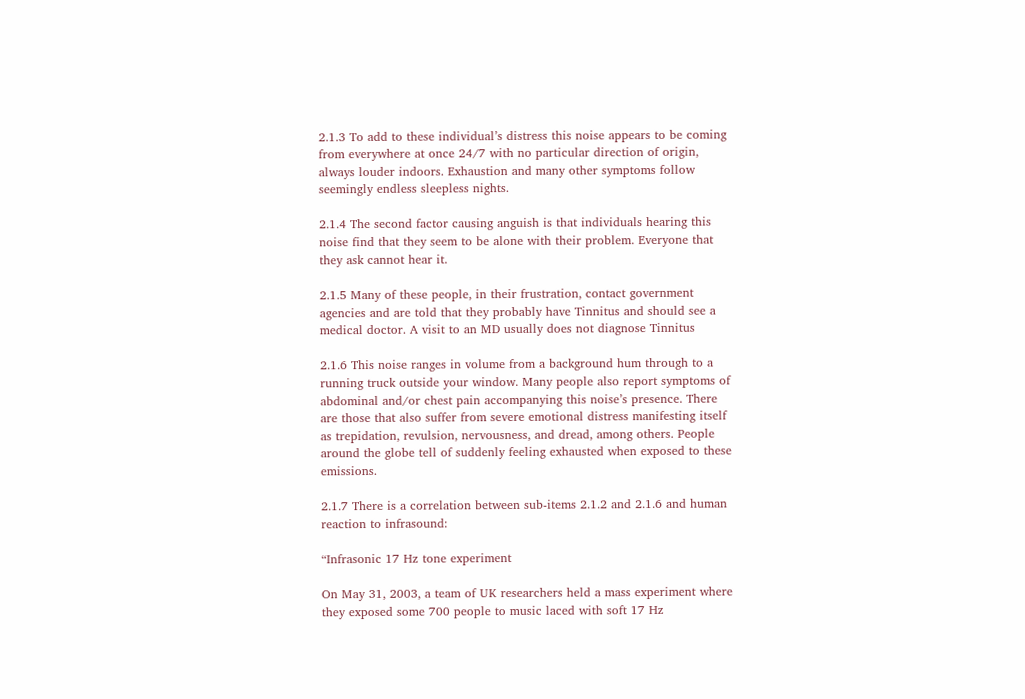2.1.3 To add to these individual’s distress this noise appears to be coming from everywhere at once 24/7 with no particular direction of origin, always louder indoors. Exhaustion and many other symptoms follow seemingly endless sleepless nights.

2.1.4 The second factor causing anguish is that individuals hearing this noise find that they seem to be alone with their problem. Everyone that they ask cannot hear it.

2.1.5 Many of these people, in their frustration, contact government agencies and are told that they probably have Tinnitus and should see a medical doctor. A visit to an MD usually does not diagnose Tinnitus

2.1.6 This noise ranges in volume from a background hum through to a running truck outside your window. Many people also report symptoms of abdominal and/or chest pain accompanying this noise’s presence. There are those that also suffer from severe emotional distress manifesting itself as trepidation, revulsion, nervousness, and dread, among others. People around the globe tell of suddenly feeling exhausted when exposed to these emissions.

2.1.7 There is a correlation between sub-items 2.1.2 and 2.1.6 and human reaction to infrasound:

“Infrasonic 17 Hz tone experiment

On May 31, 2003, a team of UK researchers held a mass experiment where they exposed some 700 people to music laced with soft 17 Hz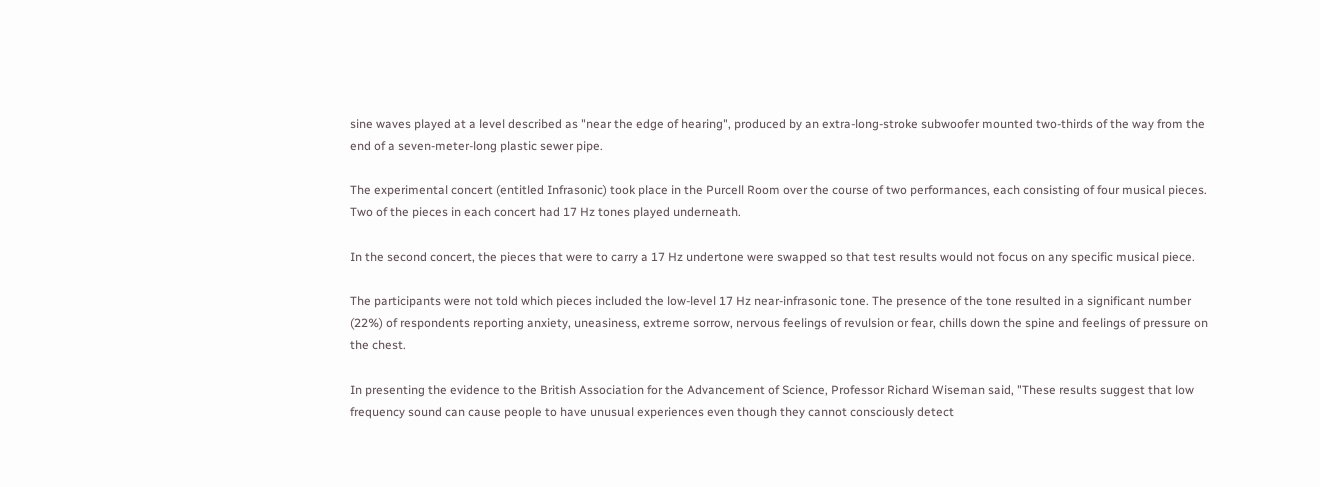sine waves played at a level described as "near the edge of hearing", produced by an extra-long-stroke subwoofer mounted two-thirds of the way from the end of a seven-meter-long plastic sewer pipe.

The experimental concert (entitled Infrasonic) took place in the Purcell Room over the course of two performances, each consisting of four musical pieces. Two of the pieces in each concert had 17 Hz tones played underneath.

In the second concert, the pieces that were to carry a 17 Hz undertone were swapped so that test results would not focus on any specific musical piece.

The participants were not told which pieces included the low-level 17 Hz near-infrasonic tone. The presence of the tone resulted in a significant number (22%) of respondents reporting anxiety, uneasiness, extreme sorrow, nervous feelings of revulsion or fear, chills down the spine and feelings of pressure on the chest.

In presenting the evidence to the British Association for the Advancement of Science, Professor Richard Wiseman said, "These results suggest that low frequency sound can cause people to have unusual experiences even though they cannot consciously detect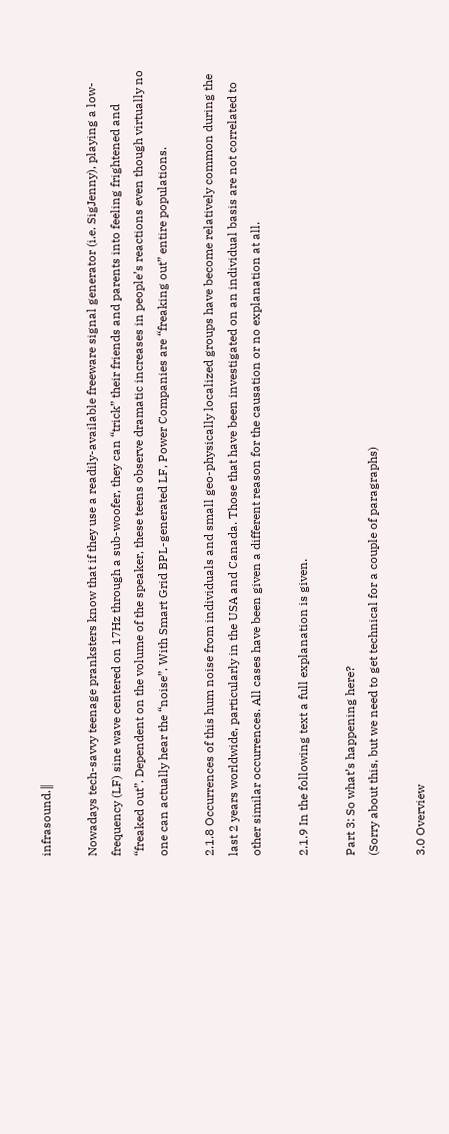infrasound.‖

Nowadays tech-savvy teenage pranksters know that if they use a readily-available freeware signal generator (i.e. SigJenny), playing a low-frequency (LF) sine wave centered on 17Hz through a sub-woofer, they can “trick” their friends and parents into feeling frightened and “freaked out”. Dependent on the volume of the speaker, these teens observe dramatic increases in people’s reactions even though virtually no one can actually hear the “noise”. With Smart Grid BPL-generated LF, Power Companies are “freaking out” entire populations.

2.1.8 Occurrences of this hum noise from individuals and small geo-physically localized groups have become relatively common during the last 2 years worldwide, particularly in the USA and Canada. Those that have been investigated on an individual basis are not correlated to other similar occurrences. All cases have been given a different reason for the causation or no explanation at all.

2.1.9 In the following text a full explanation is given.

Part 3: So what’s happening here?
(Sorry about this, but we need to get technical for a couple of paragraphs)

3.0 Overview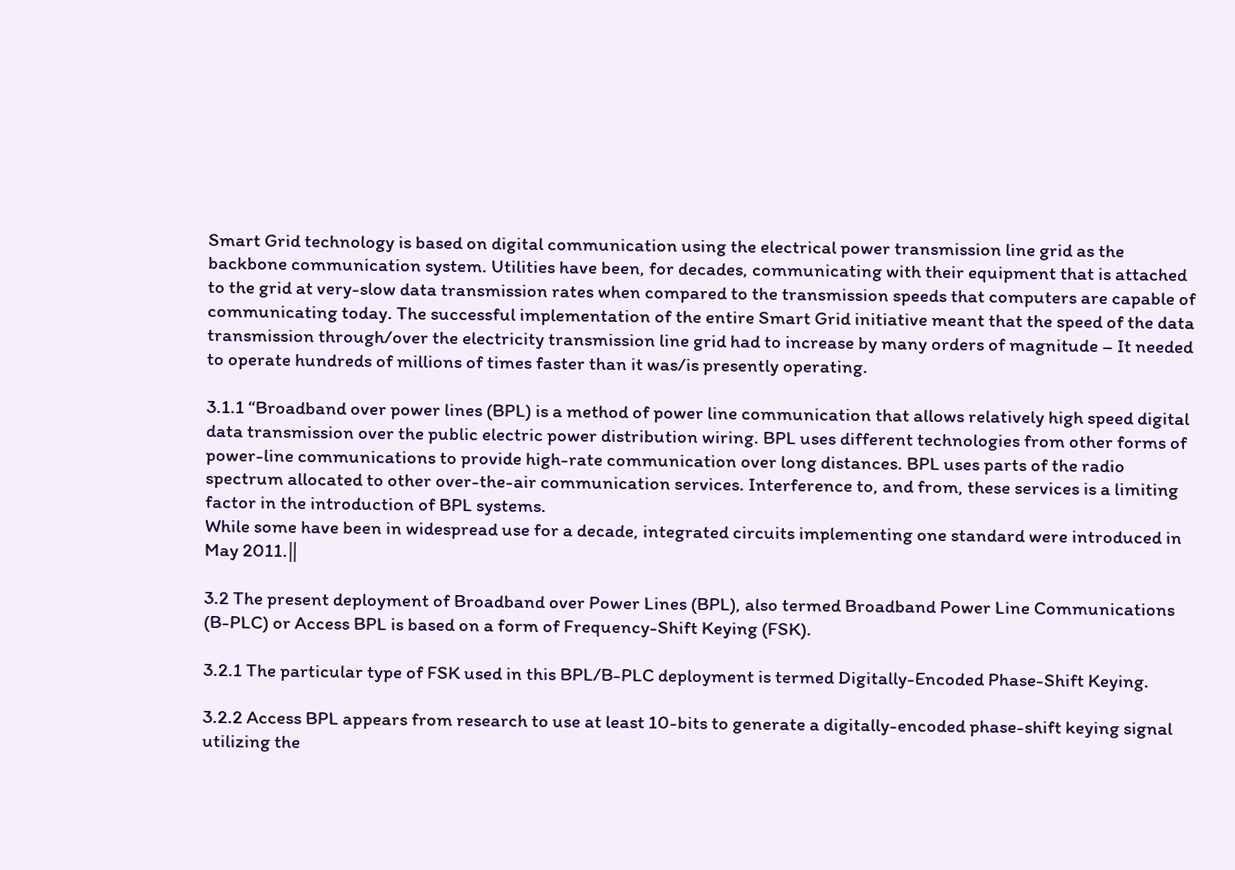Smart Grid technology is based on digital communication using the electrical power transmission line grid as the backbone communication system. Utilities have been, for decades, communicating with their equipment that is attached to the grid at very-slow data transmission rates when compared to the transmission speeds that computers are capable of communicating today. The successful implementation of the entire Smart Grid initiative meant that the speed of the data transmission through/over the electricity transmission line grid had to increase by many orders of magnitude – It needed to operate hundreds of millions of times faster than it was/is presently operating.

3.1.1 “Broadband over power lines (BPL) is a method of power line communication that allows relatively high speed digital data transmission over the public electric power distribution wiring. BPL uses different technologies from other forms of power-line communications to provide high-rate communication over long distances. BPL uses parts of the radio spectrum allocated to other over-the-air communication services. Interference to, and from, these services is a limiting factor in the introduction of BPL systems.
While some have been in widespread use for a decade, integrated circuits implementing one standard were introduced in May 2011.‖

3.2 The present deployment of Broadband over Power Lines (BPL), also termed Broadband Power Line Communications (B-PLC) or Access BPL is based on a form of Frequency-Shift Keying (FSK).

3.2.1 The particular type of FSK used in this BPL/B-PLC deployment is termed Digitally-Encoded Phase-Shift Keying.

3.2.2 Access BPL appears from research to use at least 10-bits to generate a digitally-encoded phase-shift keying signal utilizing the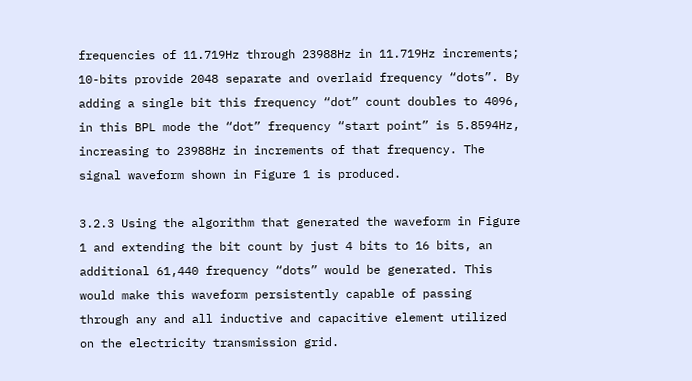frequencies of 11.719Hz through 23988Hz in 11.719Hz increments; 10-bits provide 2048 separate and overlaid frequency “dots”. By adding a single bit this frequency “dot” count doubles to 4096, in this BPL mode the “dot” frequency “start point” is 5.8594Hz, increasing to 23988Hz in increments of that frequency. The signal waveform shown in Figure 1 is produced.

3.2.3 Using the algorithm that generated the waveform in Figure 1 and extending the bit count by just 4 bits to 16 bits, an additional 61,440 frequency “dots” would be generated. This would make this waveform persistently capable of passing through any and all inductive and capacitive element utilized on the electricity transmission grid.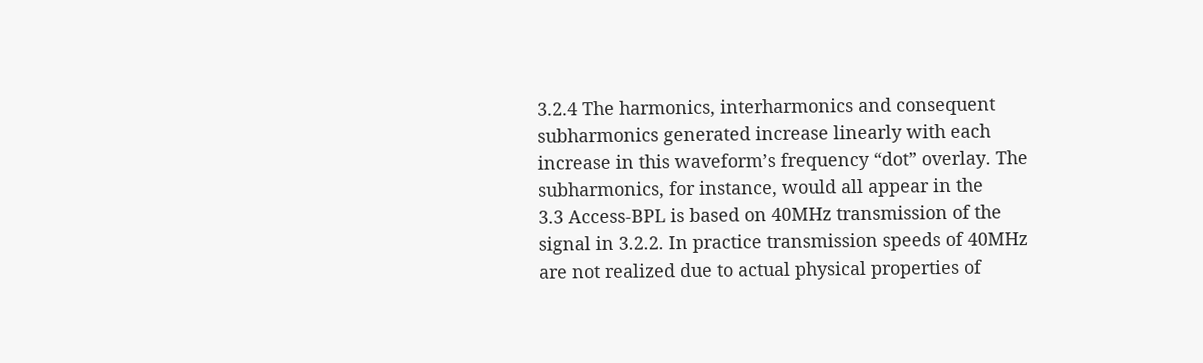3.2.4 The harmonics, interharmonics and consequent subharmonics generated increase linearly with each increase in this waveform’s frequency “dot” overlay. The subharmonics, for instance, would all appear in the
3.3 Access-BPL is based on 40MHz transmission of the signal in 3.2.2. In practice transmission speeds of 40MHz are not realized due to actual physical properties of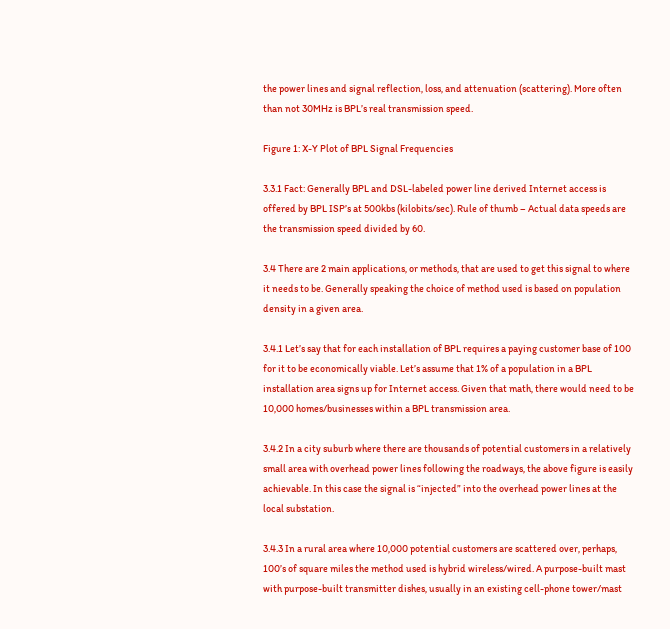the power lines and signal reflection, loss, and attenuation (scattering). More often than not 30MHz is BPL’s real transmission speed.

Figure 1: X-Y Plot of BPL Signal Frequencies

3.3.1 Fact: Generally BPL and DSL-labeled power line derived Internet access is offered by BPL ISP’s at 500kbs (kilobits/sec). Rule of thumb – Actual data speeds are the transmission speed divided by 60.

3.4 There are 2 main applications, or methods, that are used to get this signal to where it needs to be. Generally speaking the choice of method used is based on population density in a given area.

3.4.1 Let’s say that for each installation of BPL requires a paying customer base of 100 for it to be economically viable. Let’s assume that 1% of a population in a BPL installation area signs up for Internet access. Given that math, there would need to be 10,000 homes/businesses within a BPL transmission area.

3.4.2 In a city suburb where there are thousands of potential customers in a relatively small area with overhead power lines following the roadways, the above figure is easily achievable. In this case the signal is “injected” into the overhead power lines at the local substation.

3.4.3 In a rural area where 10,000 potential customers are scattered over, perhaps, 100’s of square miles the method used is hybrid wireless/wired. A purpose-built mast with purpose-built transmitter dishes, usually in an existing cell-phone tower/mast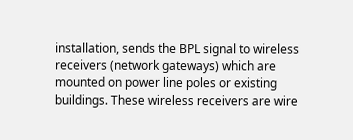installation, sends the BPL signal to wireless receivers (network gateways) which are mounted on power line poles or existing buildings. These wireless receivers are wire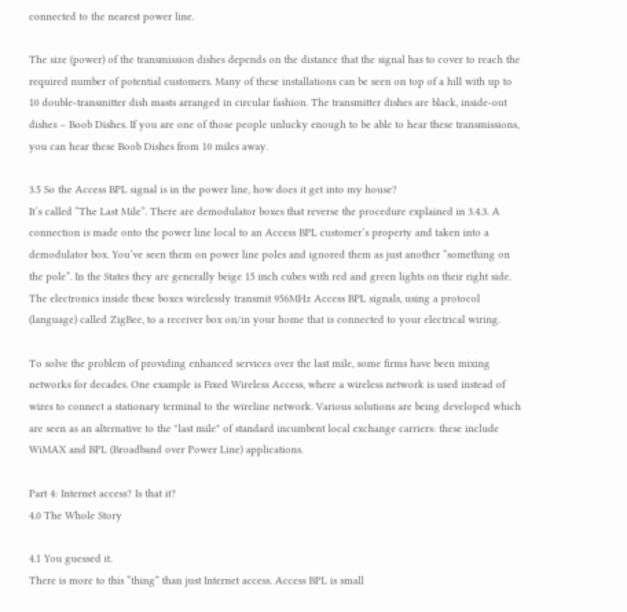connected to the nearest power line.

The size (power) of the transmission dishes depends on the distance that the signal has to cover to reach the required number of potential customers. Many of these installations can be seen on top of a hill with up to 10 double-transmitter dish masts arranged in circular fashion. The transmitter dishes are black, inside-out dishes – Boob Dishes. If you are one of those people unlucky enough to be able to hear these transmissions, you can hear these Boob Dishes from 10 miles away.

3.5 So the Access BPL signal is in the power line, how does it get into my house?
It’s called “The Last Mile”. There are demodulator boxes that reverse the procedure explained in 3.4.3. A connection is made onto the power line local to an Access BPL customer’s property and taken into a demodulator box. You’ve seen them on power line poles and ignored them as just another “something on the pole”. In the States they are generally beige 15 inch cubes with red and green lights on their right side. The electronics inside these boxes wirelessly transmit 956MHz Access BPL signals, using a protocol (language) called ZigBee, to a receiver box on/in your home that is connected to your electrical wiring.

To solve the problem of providing enhanced services over the last mile, some firms have been mixing networks for decades. One example is Fixed Wireless Access, where a wireless network is used instead of wires to connect a stationary terminal to the wireline network. Various solutions are being developed which are seen as an alternative to the "last mile" of standard incumbent local exchange carriers: these include WiMAX and BPL (Broadband over Power Line) applications.

Part 4: Internet access? Is that it?
4.0 The Whole Story

4.1 You guessed it.
There is more to this “thing” than just Internet access. Access BPL is small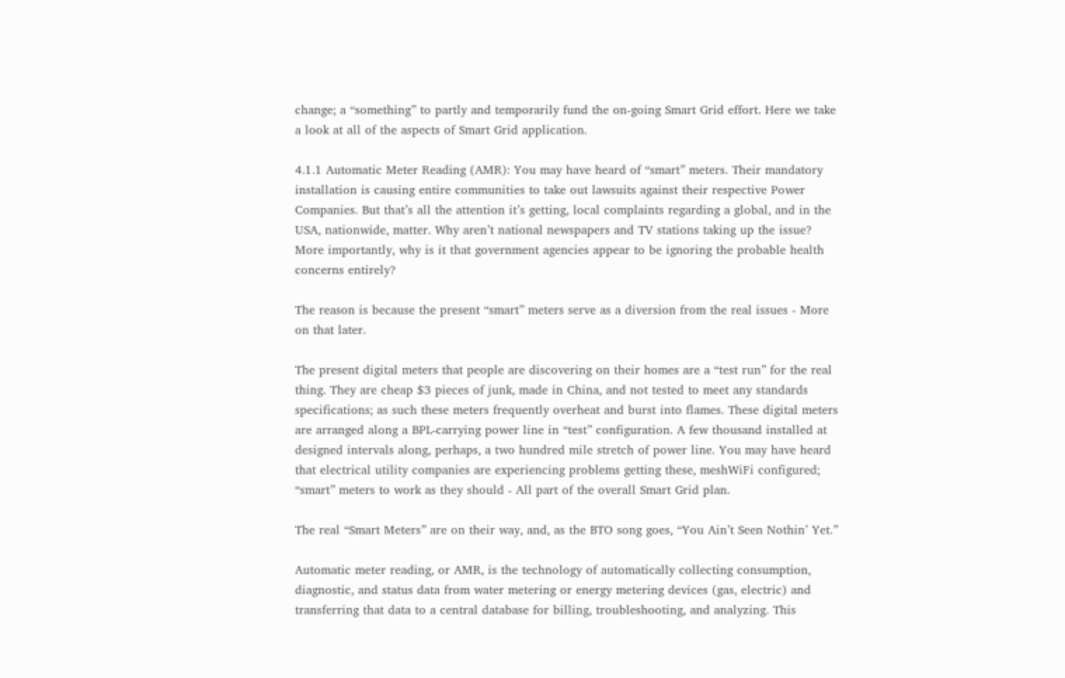change; a “something” to partly and temporarily fund the on-going Smart Grid effort. Here we take a look at all of the aspects of Smart Grid application.

4.1.1 Automatic Meter Reading (AMR): You may have heard of “smart” meters. Their mandatory installation is causing entire communities to take out lawsuits against their respective Power Companies. But that’s all the attention it’s getting, local complaints regarding a global, and in the USA, nationwide, matter. Why aren’t national newspapers and TV stations taking up the issue? More importantly, why is it that government agencies appear to be ignoring the probable health concerns entirely?

The reason is because the present “smart” meters serve as a diversion from the real issues - More on that later.

The present digital meters that people are discovering on their homes are a “test run” for the real thing. They are cheap $3 pieces of junk, made in China, and not tested to meet any standards specifications; as such these meters frequently overheat and burst into flames. These digital meters are arranged along a BPL-carrying power line in “test” configuration. A few thousand installed at designed intervals along, perhaps, a two hundred mile stretch of power line. You may have heard that electrical utility companies are experiencing problems getting these, meshWiFi configured; “smart” meters to work as they should - All part of the overall Smart Grid plan.

The real “Smart Meters” are on their way, and, as the BTO song goes, “You Ain’t Seen Nothin’ Yet.”

Automatic meter reading, or AMR, is the technology of automatically collecting consumption, diagnostic, and status data from water metering or energy metering devices (gas, electric) and transferring that data to a central database for billing, troubleshooting, and analyzing. This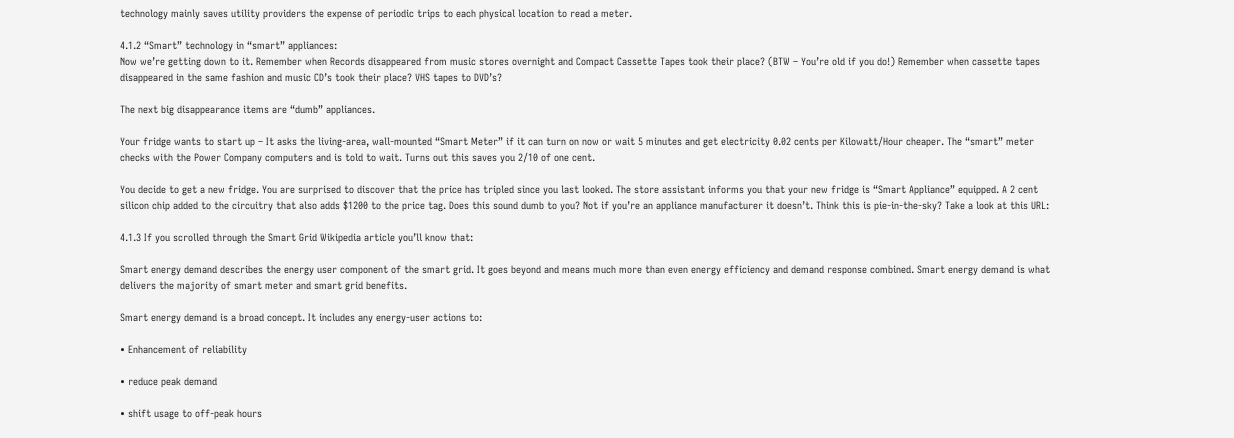technology mainly saves utility providers the expense of periodic trips to each physical location to read a meter.

4.1.2 “Smart” technology in “smart” appliances:
Now we’re getting down to it. Remember when Records disappeared from music stores overnight and Compact Cassette Tapes took their place? (BTW – You’re old if you do!) Remember when cassette tapes disappeared in the same fashion and music CD’s took their place? VHS tapes to DVD’s?

The next big disappearance items are “dumb” appliances.

Your fridge wants to start up – It asks the living-area, wall-mounted “Smart Meter” if it can turn on now or wait 5 minutes and get electricity 0.02 cents per Kilowatt/Hour cheaper. The “smart” meter checks with the Power Company computers and is told to wait. Turns out this saves you 2/10 of one cent.

You decide to get a new fridge. You are surprised to discover that the price has tripled since you last looked. The store assistant informs you that your new fridge is “Smart Appliance” equipped. A 2 cent silicon chip added to the circuitry that also adds $1200 to the price tag. Does this sound dumb to you? Not if you’re an appliance manufacturer it doesn’t. Think this is pie-in-the-sky? Take a look at this URL:

4.1.3 If you scrolled through the Smart Grid Wikipedia article you’ll know that:

Smart energy demand describes the energy user component of the smart grid. It goes beyond and means much more than even energy efficiency and demand response combined. Smart energy demand is what delivers the majority of smart meter and smart grid benefits.

Smart energy demand is a broad concept. It includes any energy-user actions to:

• Enhancement of reliability

• reduce peak demand

• shift usage to off-peak hours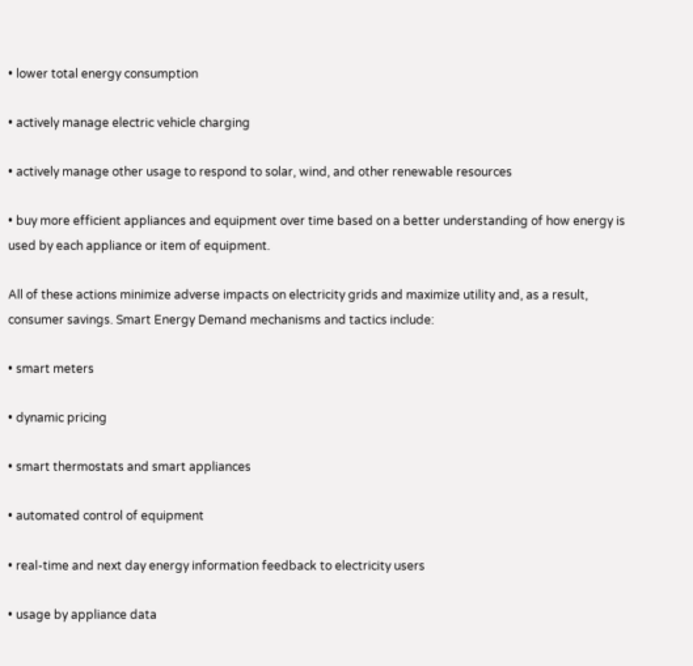• lower total energy consumption

• actively manage electric vehicle charging

• actively manage other usage to respond to solar, wind, and other renewable resources

• buy more efficient appliances and equipment over time based on a better understanding of how energy is used by each appliance or item of equipment.

All of these actions minimize adverse impacts on electricity grids and maximize utility and, as a result, consumer savings. Smart Energy Demand mechanisms and tactics include:

• smart meters

• dynamic pricing

• smart thermostats and smart appliances

• automated control of equipment

• real-time and next day energy information feedback to electricity users

• usage by appliance data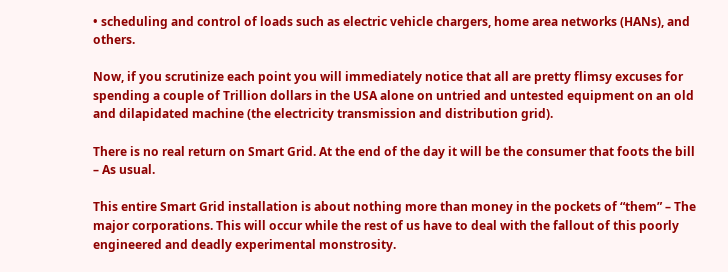• scheduling and control of loads such as electric vehicle chargers, home area networks (HANs), and others.

Now, if you scrutinize each point you will immediately notice that all are pretty flimsy excuses for spending a couple of Trillion dollars in the USA alone on untried and untested equipment on an old and dilapidated machine (the electricity transmission and distribution grid).

There is no real return on Smart Grid. At the end of the day it will be the consumer that foots the bill – As usual.

This entire Smart Grid installation is about nothing more than money in the pockets of “them” – The major corporations. This will occur while the rest of us have to deal with the fallout of this poorly engineered and deadly experimental monstrosity.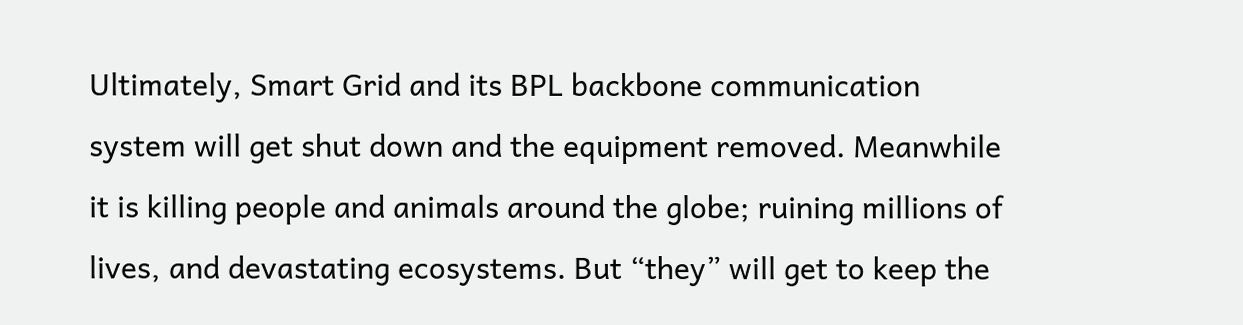Ultimately, Smart Grid and its BPL backbone communication system will get shut down and the equipment removed. Meanwhile it is killing people and animals around the globe; ruining millions of lives, and devastating ecosystems. But “they” will get to keep the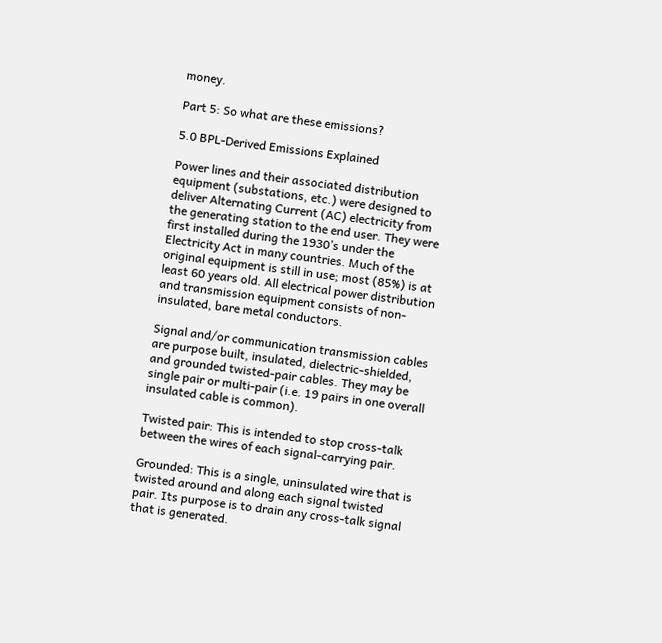money.

Part 5: So what are these emissions?

5.0 BPL-Derived Emissions Explained

Power lines and their associated distribution equipment (substations, etc.) were designed to deliver Alternating Current (AC) electricity from the generating station to the end user. They were first installed during the 1930’s under the Electricity Act in many countries. Much of the original equipment is still in use; most (85%) is at least 60 years old. All electrical power distribution and transmission equipment consists of non-insulated, bare metal conductors.

Signal and/or communication transmission cables are purpose built, insulated, dielectric-shielded, and grounded twisted-pair cables. They may be single pair or multi-pair (i.e. 19 pairs in one overall insulated cable is common).

Twisted pair: This is intended to stop cross-talk between the wires of each signal-carrying pair.

Grounded: This is a single, uninsulated wire that is twisted around and along each signal twisted pair. Its purpose is to drain any cross-talk signal that is generated.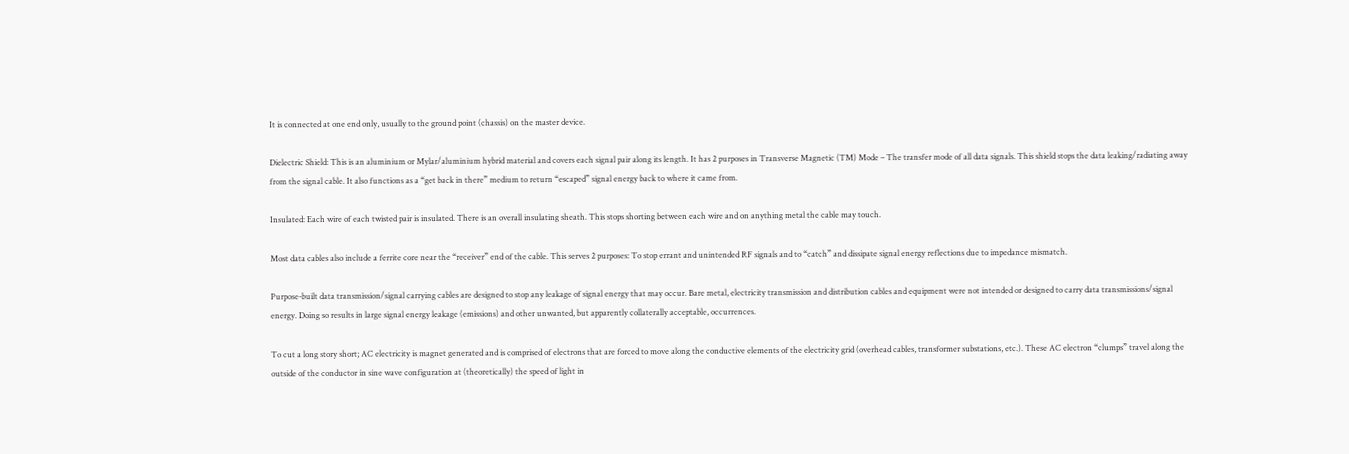It is connected at one end only, usually to the ground point (chassis) on the master device.

Dielectric Shield: This is an aluminium or Mylar/aluminium hybrid material and covers each signal pair along its length. It has 2 purposes in Transverse Magnetic (TM) Mode – The transfer mode of all data signals. This shield stops the data leaking/radiating away from the signal cable. It also functions as a “get back in there” medium to return “escaped” signal energy back to where it came from.

Insulated: Each wire of each twisted pair is insulated. There is an overall insulating sheath. This stops shorting between each wire and on anything metal the cable may touch.

Most data cables also include a ferrite core near the “receiver” end of the cable. This serves 2 purposes: To stop errant and unintended RF signals and to “catch” and dissipate signal energy reflections due to impedance mismatch.

Purpose-built data transmission/signal carrying cables are designed to stop any leakage of signal energy that may occur. Bare metal, electricity transmission and distribution cables and equipment were not intended or designed to carry data transmissions/signal energy. Doing so results in large signal energy leakage (emissions) and other unwanted, but apparently collaterally acceptable, occurrences.

To cut a long story short; AC electricity is magnet generated and is comprised of electrons that are forced to move along the conductive elements of the electricity grid (overhead cables, transformer substations, etc.). These AC electron “clumps” travel along the outside of the conductor in sine wave configuration at (theoretically) the speed of light in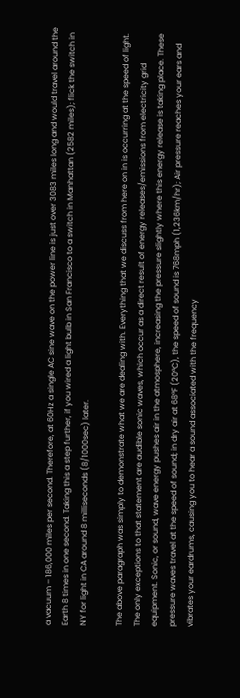a vacuum – 186,000 miles per second. Therefore, at 60Hz a single AC sine wave on the power line is just over 3083 miles long and would travel around the Earth 8 times in one second. Taking this a step further, if you wired a light bulb in San Francisco to a switch in Manhattan (2582 miles); flick the switch in NY for light in CA around 8 milliseconds (8/1000sec) later.

The above paragraph was simply to demonstrate what we are dealing with. Everything that we discuss from here on in is occurring at the speed of light. The only exceptions to that statement are audible sonic waves, which occur as a direct result of energy releases/emissions from electricity grid equipment. Sonic, or sound, wave energy pushes air in the atmosphere, increasing the pressure slightly where this energy release is taking place. These pressure waves travel at the speed of sound; in dry air at 68°F (20°C), the speed of sound is 768mph (1,236km/hr); Air pressure reaches your ears and vibrates your eardrums, causing you to hear a sound associated with the frequency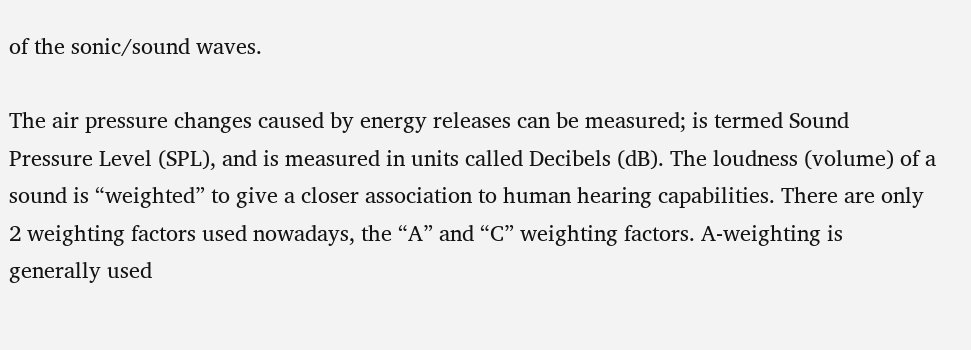of the sonic/sound waves.

The air pressure changes caused by energy releases can be measured; is termed Sound Pressure Level (SPL), and is measured in units called Decibels (dB). The loudness (volume) of a sound is “weighted” to give a closer association to human hearing capabilities. There are only 2 weighting factors used nowadays, the “A” and “C” weighting factors. A-weighting is generally used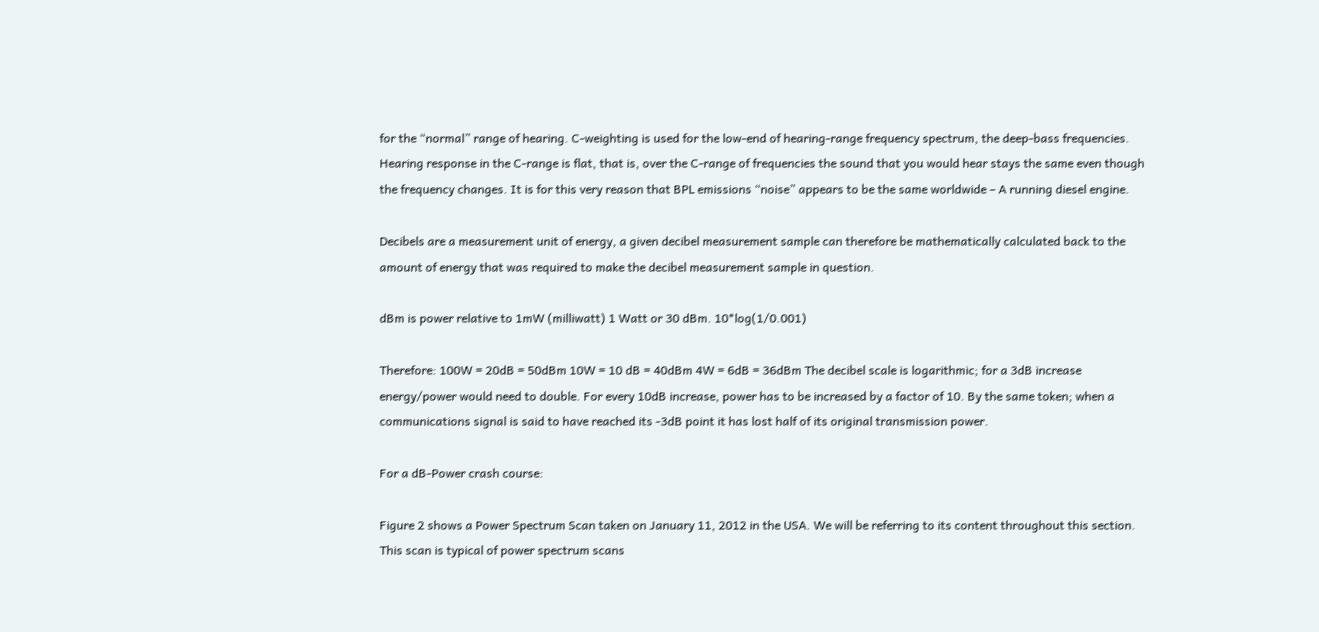for the “normal” range of hearing. C-weighting is used for the low-end of hearing-range frequency spectrum, the deep-bass frequencies. Hearing response in the C-range is flat, that is, over the C-range of frequencies the sound that you would hear stays the same even though the frequency changes. It is for this very reason that BPL emissions “noise” appears to be the same worldwide – A running diesel engine.

Decibels are a measurement unit of energy, a given decibel measurement sample can therefore be mathematically calculated back to the amount of energy that was required to make the decibel measurement sample in question.

dBm is power relative to 1mW (milliwatt) 1 Watt or 30 dBm. 10*log(1/0.001)

Therefore: 100W = 20dB = 50dBm 10W = 10 dB = 40dBm 4W = 6dB = 36dBm The decibel scale is logarithmic; for a 3dB increase energy/power would need to double. For every 10dB increase, power has to be increased by a factor of 10. By the same token; when a communications signal is said to have reached its -3dB point it has lost half of its original transmission power.

For a dB-Power crash course:

Figure 2 shows a Power Spectrum Scan taken on January 11, 2012 in the USA. We will be referring to its content throughout this section. This scan is typical of power spectrum scans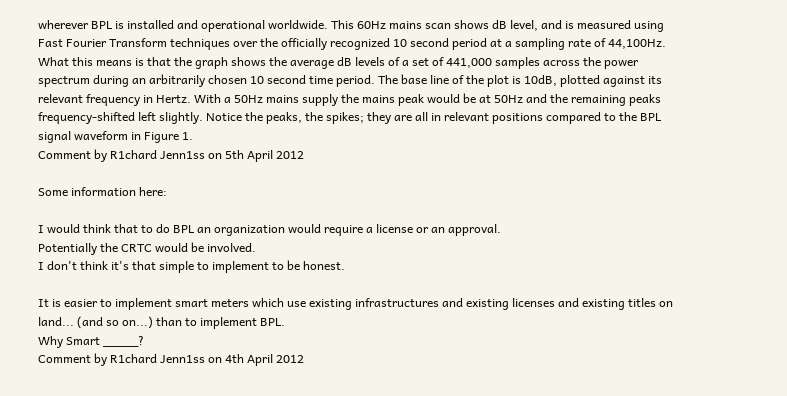wherever BPL is installed and operational worldwide. This 60Hz mains scan shows dB level, and is measured using Fast Fourier Transform techniques over the officially recognized 10 second period at a sampling rate of 44,100Hz. What this means is that the graph shows the average dB levels of a set of 441,000 samples across the power spectrum during an arbitrarily chosen 10 second time period. The base line of the plot is 10dB, plotted against its relevant frequency in Hertz. With a 50Hz mains supply the mains peak would be at 50Hz and the remaining peaks frequency-shifted left slightly. Notice the peaks, the spikes; they are all in relevant positions compared to the BPL signal waveform in Figure 1.
Comment by R1chard Jenn1ss on 5th April 2012

Some information here:

I would think that to do BPL an organization would require a license or an approval.
Potentially the CRTC would be involved.
I don't think it's that simple to implement to be honest.

It is easier to implement smart meters which use existing infrastructures and existing licenses and existing titles on land... (and so on...) than to implement BPL.
Why Smart _____?
Comment by R1chard Jenn1ss on 4th April 2012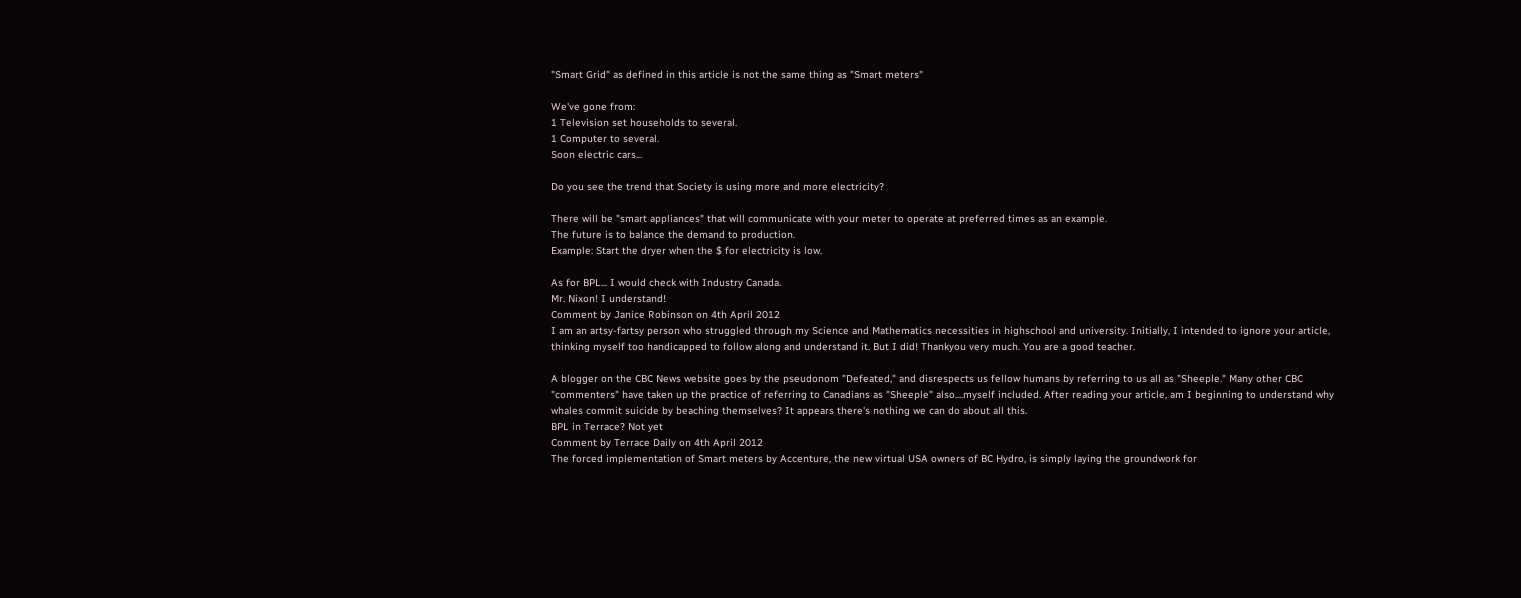"Smart Grid" as defined in this article is not the same thing as "Smart meters"

We've gone from:
1 Television set households to several.
1 Computer to several.
Soon electric cars...

Do you see the trend that Society is using more and more electricity?

There will be "smart appliances" that will communicate with your meter to operate at preferred times as an example.
The future is to balance the demand to production.
Example: Start the dryer when the $ for electricity is low.

As for BPL... I would check with Industry Canada.
Mr. Nixon! I understand!
Comment by Janice Robinson on 4th April 2012
I am an artsy-fartsy person who struggled through my Science and Mathematics necessities in highschool and university. Initially, I intended to ignore your article, thinking myself too handicapped to follow along and understand it. But I did! Thankyou very much. You are a good teacher.

A blogger on the CBC News website goes by the pseudonom "Defeated," and disrespects us fellow humans by referring to us all as "Sheeple." Many other CBC "commenters" have taken up the practice of referring to Canadians as "Sheeple" also....myself included. After reading your article, am I beginning to understand why whales commit suicide by beaching themselves? It appears there's nothing we can do about all this.
BPL in Terrace? Not yet
Comment by Terrace Daily on 4th April 2012
The forced implementation of Smart meters by Accenture, the new virtual USA owners of BC Hydro, is simply laying the groundwork for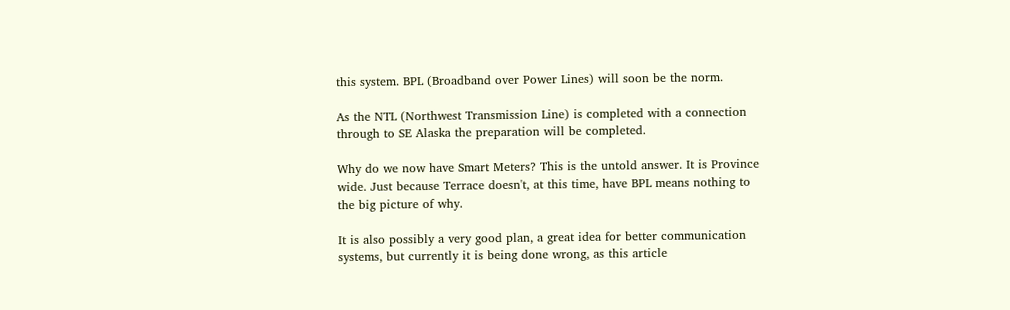this system. BPL (Broadband over Power Lines) will soon be the norm.

As the NTL (Northwest Transmission Line) is completed with a connection through to SE Alaska the preparation will be completed.

Why do we now have Smart Meters? This is the untold answer. It is Province wide. Just because Terrace doesn't, at this time, have BPL means nothing to the big picture of why.

It is also possibly a very good plan, a great idea for better communication systems, but currently it is being done wrong, as this article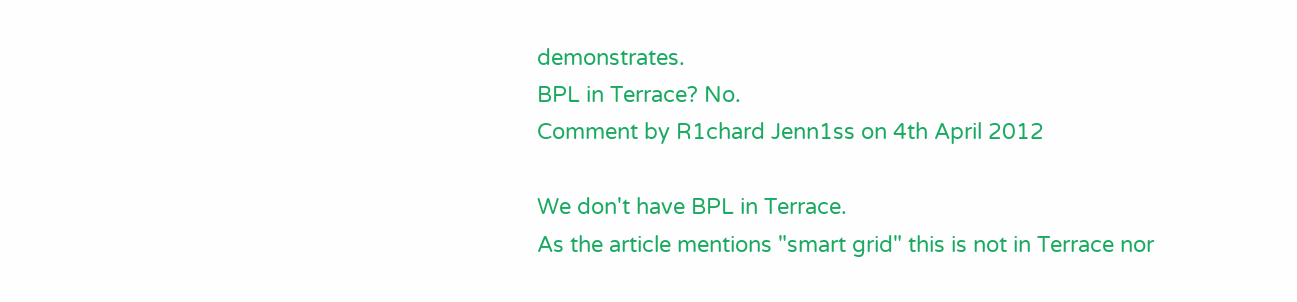demonstrates.
BPL in Terrace? No.
Comment by R1chard Jenn1ss on 4th April 2012

We don't have BPL in Terrace.
As the article mentions "smart grid" this is not in Terrace nor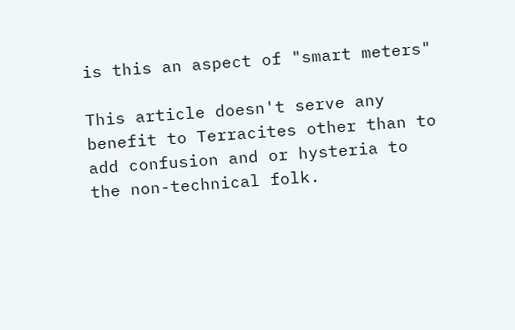is this an aspect of "smart meters"

This article doesn't serve any benefit to Terracites other than to add confusion and or hysteria to the non-technical folk.